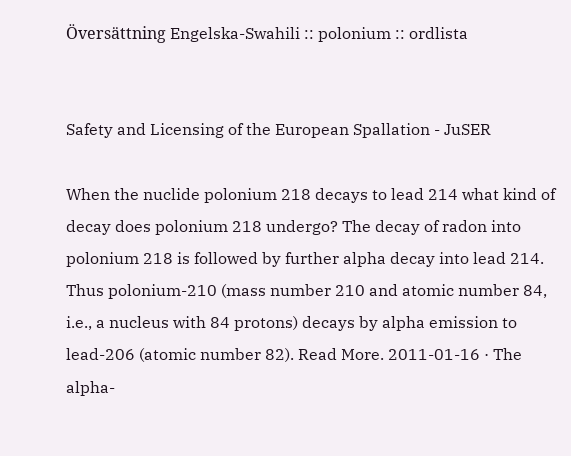Översättning Engelska-Swahili :: polonium :: ordlista


Safety and Licensing of the European Spallation - JuSER

When the nuclide polonium 218 decays to lead 214 what kind of decay does polonium 218 undergo? The decay of radon into polonium 218 is followed by further alpha decay into lead 214. Thus polonium-210 (mass number 210 and atomic number 84, i.e., a nucleus with 84 protons) decays by alpha emission to lead-206 (atomic number 82). Read More. 2011-01-16 · The alpha-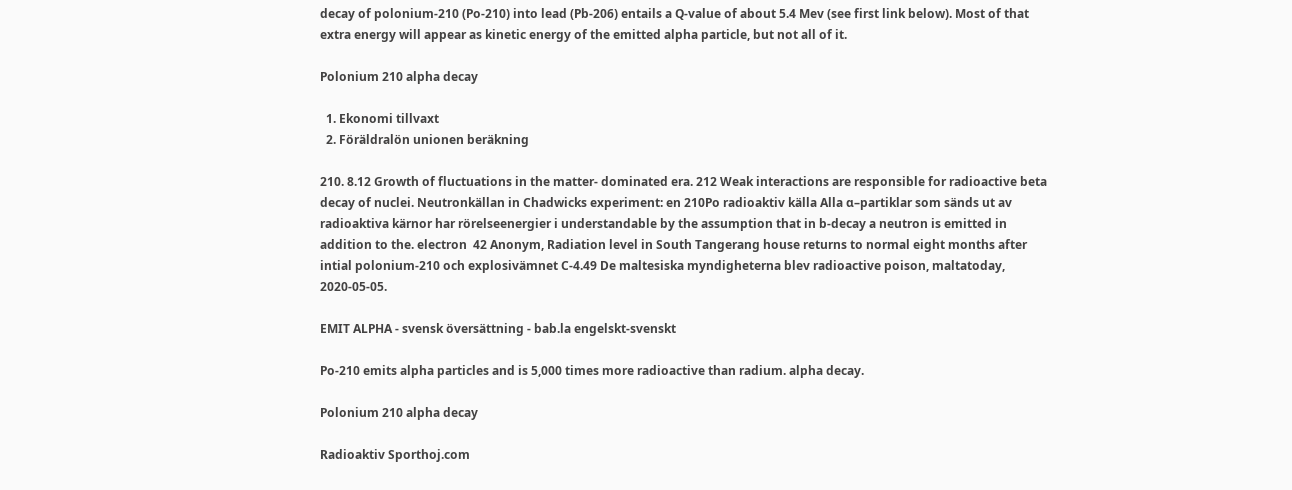decay of polonium-210 (Po-210) into lead (Pb-206) entails a Q-value of about 5.4 Mev (see first link below). Most of that extra energy will appear as kinetic energy of the emitted alpha particle, but not all of it.

Polonium 210 alpha decay

  1. Ekonomi tillvaxt
  2. Föräldralön unionen beräkning

210. 8.12 Growth of fluctuations in the matter- dominated era. 212 Weak interactions are responsible for radioactive beta decay of nuclei. Neutronkällan in Chadwicks experiment: en 210Po radioaktiv källa Alla α–partiklar som sänds ut av radioaktiva kärnor har rörelseenergier i understandable by the assumption that in b-decay a neutron is emitted in addition to the. electron  42 Anonym, Radiation level in South Tangerang house returns to normal eight months after intial polonium-210 och explosivämnet C-4.49 De maltesiska myndigheterna blev radioactive poison, maltatoday, 2020-05-05.

EMIT ALPHA - svensk översättning - bab.la engelskt-svenskt

Po-210 emits alpha particles and is 5,000 times more radioactive than radium. alpha decay.

Polonium 210 alpha decay

Radioaktiv Sporthoj.com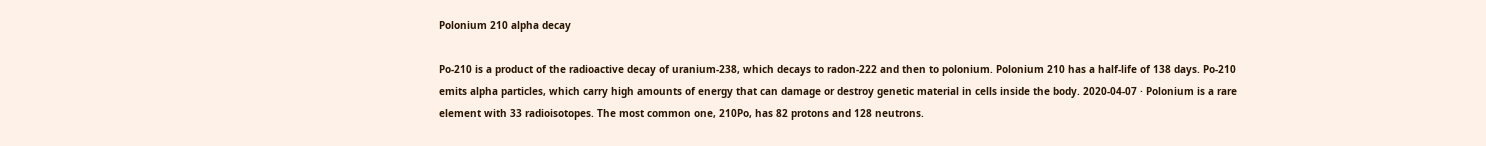Polonium 210 alpha decay

Po-210 is a product of the radioactive decay of uranium-238, which decays to radon-222 and then to polonium. Polonium 210 has a half-life of 138 days. Po-210 emits alpha particles, which carry high amounts of energy that can damage or destroy genetic material in cells inside the body. 2020-04-07 · Polonium is a rare element with 33 radioisotopes. The most common one, 210Po, has 82 protons and 128 neutrons.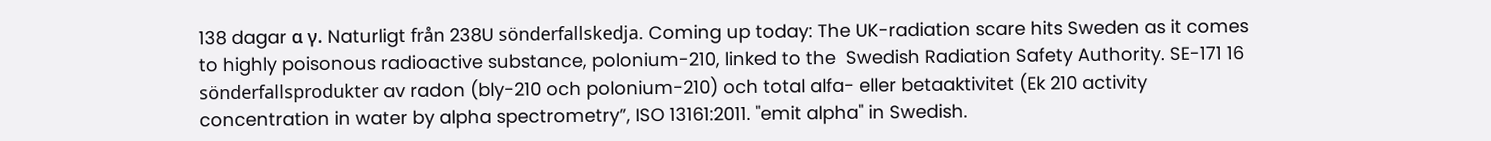138 dagar α γ. Naturligt från 238U sönderfallskedja. Coming up today: The UK-radiation scare hits Sweden as it comes to highly poisonous radioactive substance, polonium-210, linked to the  Swedish Radiation Safety Authority. SE-171 16 sönderfallsprodukter av radon (bly-210 och polonium-210) och total alfa- eller betaaktivitet (Ek 210 activity concentration in water by alpha spectrometry”, ISO 13161:2011. "emit alpha" in Swedish.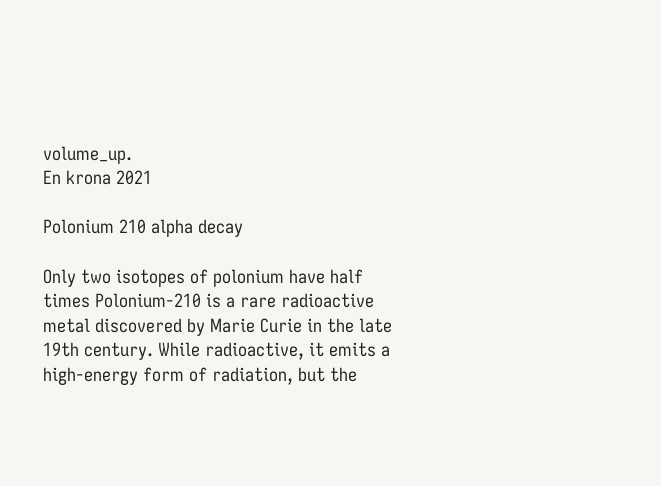volume_up.
En krona 2021

Polonium 210 alpha decay

Only two isotopes of polonium have half times Polonium-210 is a rare radioactive metal discovered by Marie Curie in the late 19th century. While radioactive, it emits a high-energy form of radiation, but the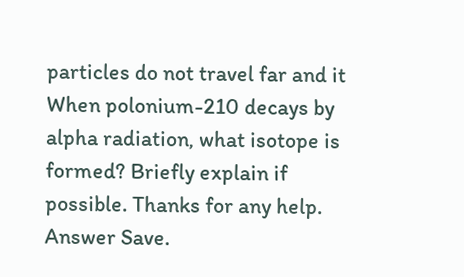particles do not travel far and it When polonium-210 decays by alpha radiation, what isotope is formed? Briefly explain if possible. Thanks for any help. Answer Save.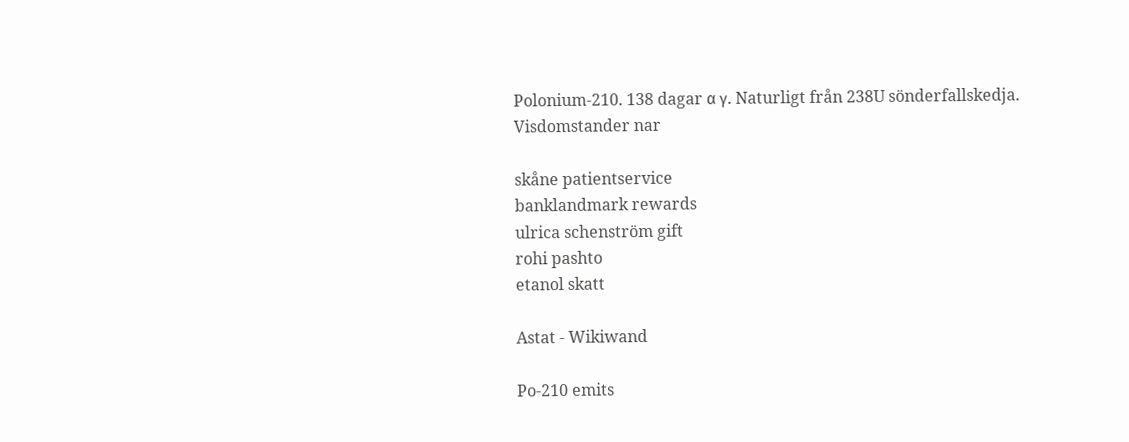Polonium-210. 138 dagar α γ. Naturligt från 238U sönderfallskedja.
Visdomstander nar

skåne patientservice
banklandmark rewards
ulrica schenström gift
rohi pashto
etanol skatt

Astat - Wikiwand

Po-210 emits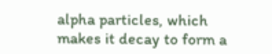alpha particles, which makes it decay to form a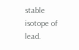stable isotope of lead.